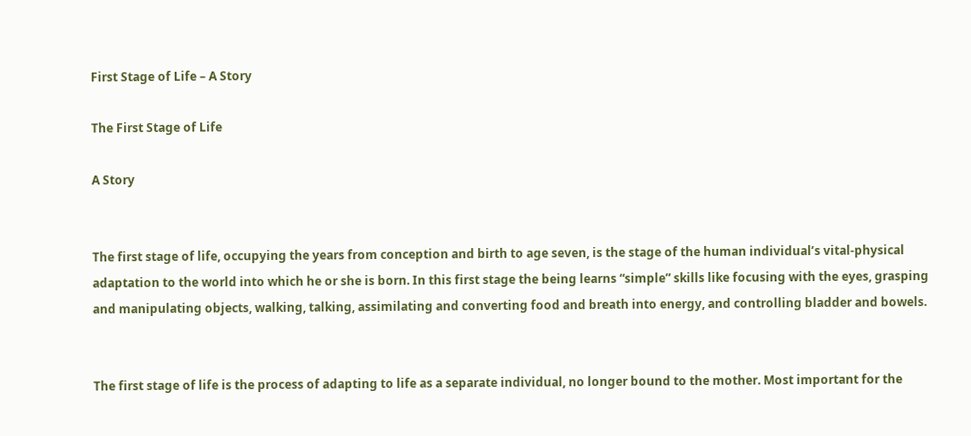First Stage of Life – A Story

The First Stage of Life

A Story


The first stage of life, occupying the years from conception and birth to age seven, is the stage of the human individual’s vital-physical adaptation to the world into which he or she is born. In this first stage the being learns “simple” skills like focusing with the eyes, grasping and manipulating objects, walking, talking, assimilating and converting food and breath into energy, and controlling bladder and bowels.


The first stage of life is the process of adapting to life as a separate individual, no longer bound to the mother. Most important for the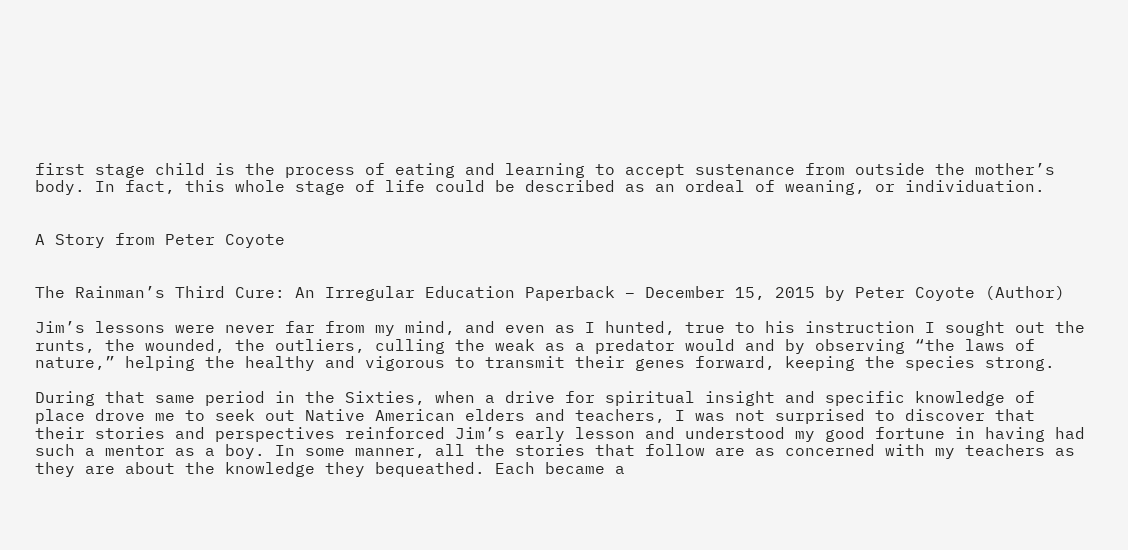first stage child is the process of eating and learning to accept sustenance from outside the mother’s body. In fact, this whole stage of life could be described as an ordeal of weaning, or individuation.


A Story from Peter Coyote


The Rainman’s Third Cure: An Irregular Education Paperback – December 15, 2015 by Peter Coyote (Author)

Jim’s lessons were never far from my mind, and even as I hunted, true to his instruction I sought out the runts, the wounded, the outliers, culling the weak as a predator would and by observing “the laws of nature,” helping the healthy and vigorous to transmit their genes forward, keeping the species strong.

During that same period in the Sixties, when a drive for spiritual insight and specific knowledge of place drove me to seek out Native American elders and teachers, I was not surprised to discover that their stories and perspectives reinforced Jim’s early lesson and understood my good fortune in having had such a mentor as a boy. In some manner, all the stories that follow are as concerned with my teachers as they are about the knowledge they bequeathed. Each became a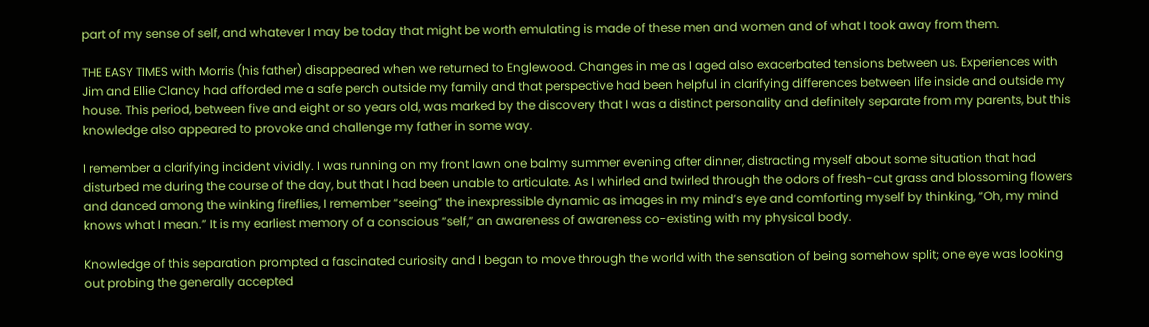part of my sense of self, and whatever I may be today that might be worth emulating is made of these men and women and of what I took away from them.

THE EASY TIMES with Morris (his father) disappeared when we returned to Englewood. Changes in me as I aged also exacerbated tensions between us. Experiences with Jim and Ellie Clancy had afforded me a safe perch outside my family and that perspective had been helpful in clarifying differences between life inside and outside my house. This period, between five and eight or so years old, was marked by the discovery that I was a distinct personality and definitely separate from my parents, but this knowledge also appeared to provoke and challenge my father in some way.

I remember a clarifying incident vividly. I was running on my front lawn one balmy summer evening after dinner, distracting myself about some situation that had disturbed me during the course of the day, but that I had been unable to articulate. As I whirled and twirled through the odors of fresh-cut grass and blossoming flowers and danced among the winking fireflies, I remember “seeing” the inexpressible dynamic as images in my mind’s eye and comforting myself by thinking, “Oh, my mind knows what I mean.” It is my earliest memory of a conscious “self,” an awareness of awareness co-existing with my physical body.

Knowledge of this separation prompted a fascinated curiosity and I began to move through the world with the sensation of being somehow split; one eye was looking out probing the generally accepted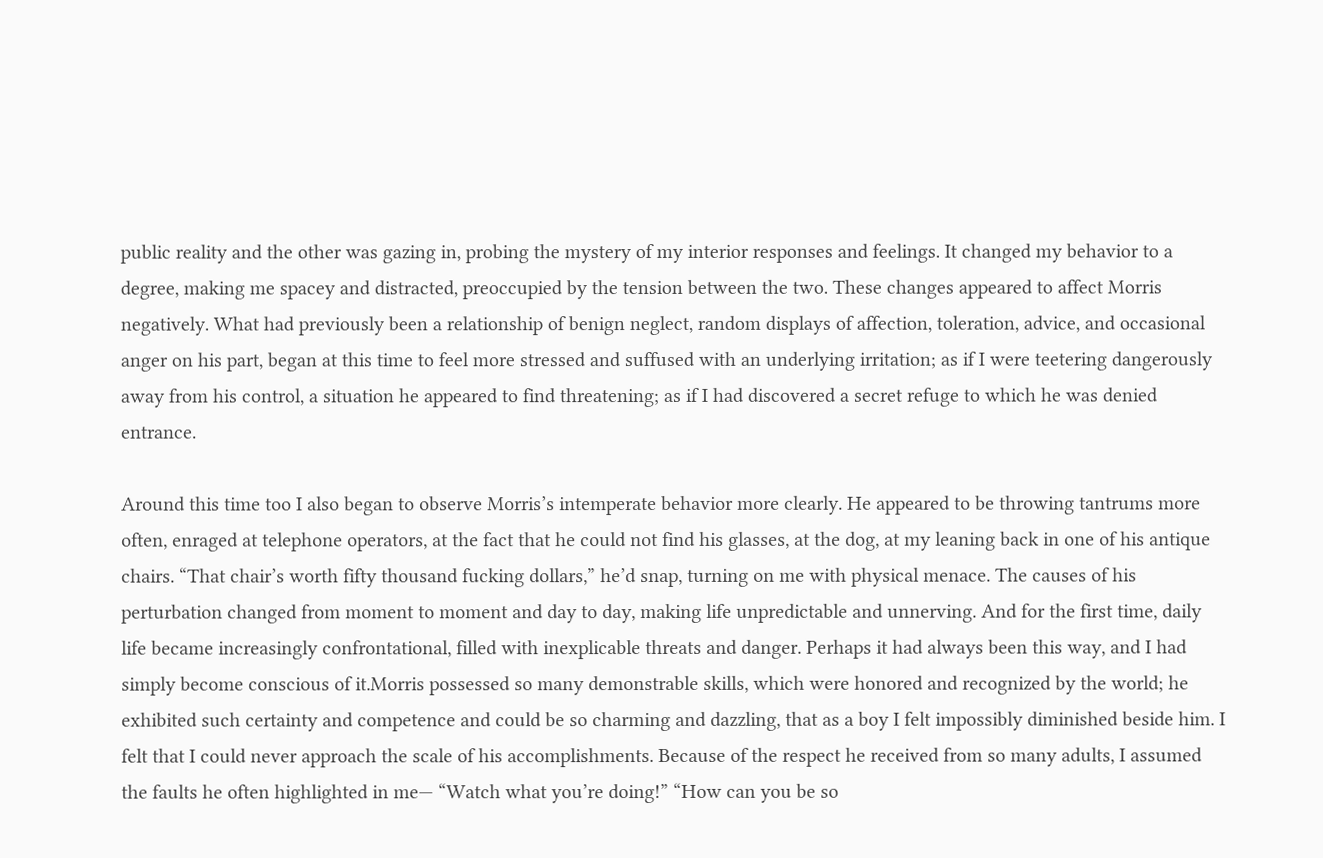public reality and the other was gazing in, probing the mystery of my interior responses and feelings. It changed my behavior to a degree, making me spacey and distracted, preoccupied by the tension between the two. These changes appeared to affect Morris negatively. What had previously been a relationship of benign neglect, random displays of affection, toleration, advice, and occasional anger on his part, began at this time to feel more stressed and suffused with an underlying irritation; as if I were teetering dangerously away from his control, a situation he appeared to find threatening; as if I had discovered a secret refuge to which he was denied entrance.

Around this time too I also began to observe Morris’s intemperate behavior more clearly. He appeared to be throwing tantrums more often, enraged at telephone operators, at the fact that he could not find his glasses, at the dog, at my leaning back in one of his antique chairs. “That chair’s worth fifty thousand fucking dollars,” he’d snap, turning on me with physical menace. The causes of his perturbation changed from moment to moment and day to day, making life unpredictable and unnerving. And for the first time, daily life became increasingly confrontational, filled with inexplicable threats and danger. Perhaps it had always been this way, and I had simply become conscious of it.Morris possessed so many demonstrable skills, which were honored and recognized by the world; he exhibited such certainty and competence and could be so charming and dazzling, that as a boy I felt impossibly diminished beside him. I felt that I could never approach the scale of his accomplishments. Because of the respect he received from so many adults, I assumed the faults he often highlighted in me— “Watch what you’re doing!” “How can you be so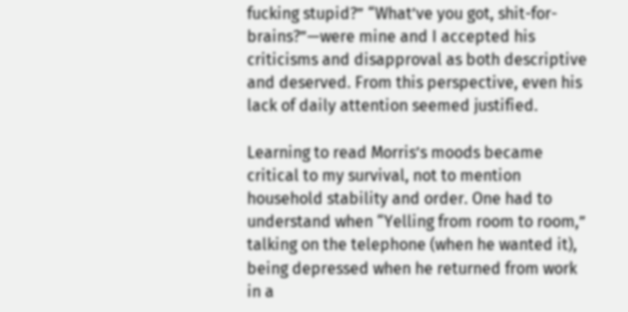fucking stupid?” “What’ve you got, shit-for-brains?”—were mine and I accepted his criticisms and disapproval as both descriptive and deserved. From this perspective, even his lack of daily attention seemed justified.

Learning to read Morris’s moods became critical to my survival, not to mention household stability and order. One had to understand when “Yelling from room to room,” talking on the telephone (when he wanted it), being depressed when he returned from work in a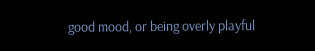good mood, or being overly playful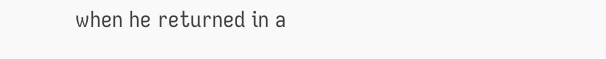when he returned in a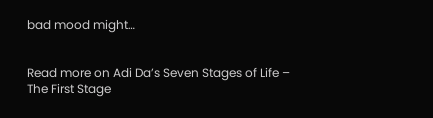bad mood might…


Read more on Adi Da’s Seven Stages of Life – The First Stage